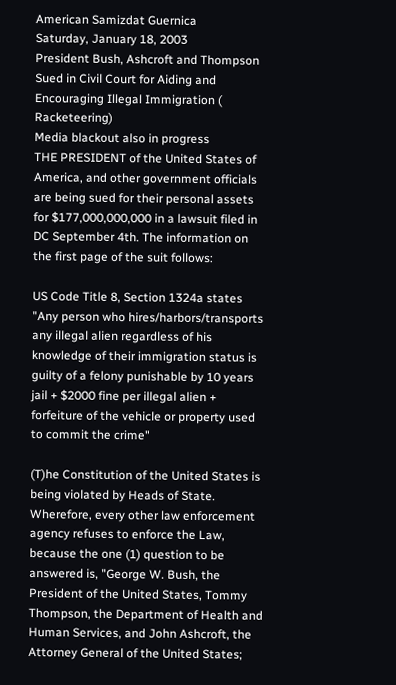American Samizdat Guernica
Saturday, January 18, 2003
President Bush, Ashcroft and Thompson Sued in Civil Court for Aiding and Encouraging Illegal Immigration ( Racketeering)
Media blackout also in progress
THE PRESIDENT of the United States of America, and other government officials are being sued for their personal assets for $177,000,000,000 in a lawsuit filed in DC September 4th. The information on the first page of the suit follows:

US Code Title 8, Section 1324a states "Any person who hires/harbors/transports any illegal alien regardless of his knowledge of their immigration status is guilty of a felony punishable by 10 years jail + $2000 fine per illegal alien + forfeiture of the vehicle or property used to commit the crime"

(T)he Constitution of the United States is being violated by Heads of State. Wherefore, every other law enforcement agency refuses to enforce the Law, because the one (1) question to be answered is, "George W. Bush, the President of the United States, Tommy Thompson, the Department of Health and Human Services, and John Ashcroft, the Attorney General of the United States;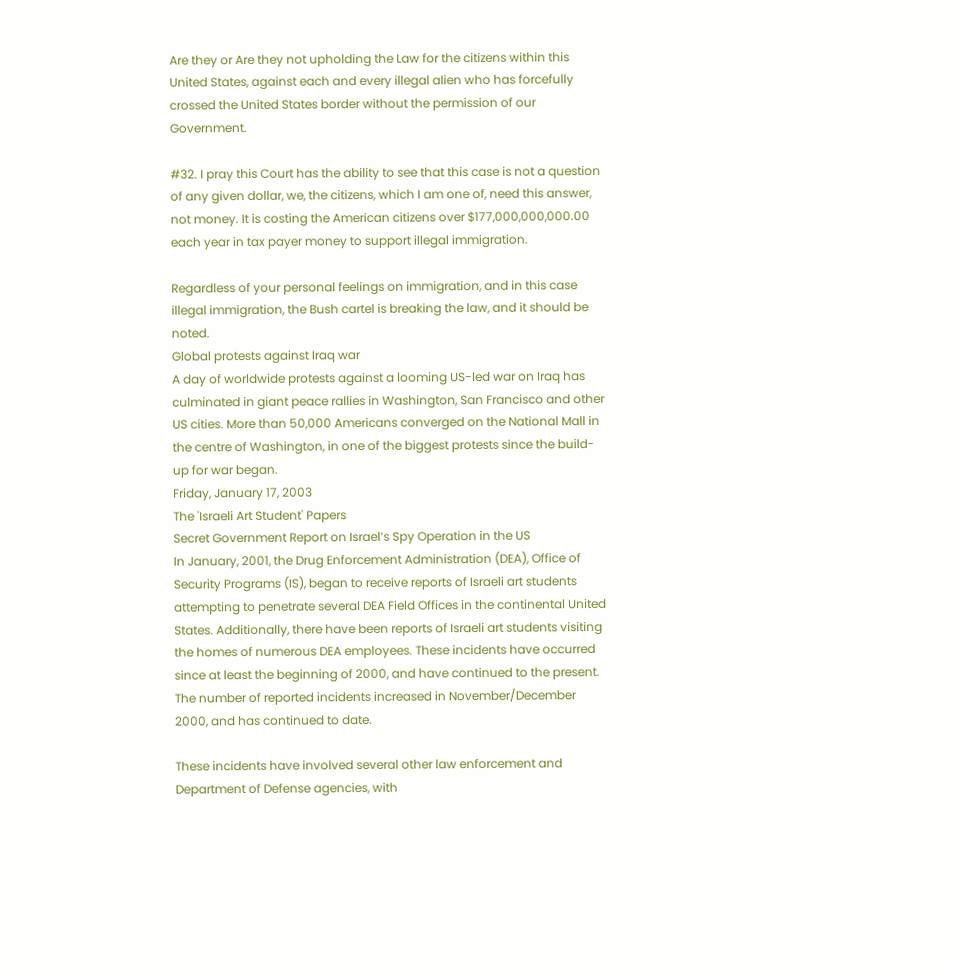Are they or Are they not upholding the Law for the citizens within this United States, against each and every illegal alien who has forcefully crossed the United States border without the permission of our Government.

#32. I pray this Court has the ability to see that this case is not a question of any given dollar, we, the citizens, which I am one of, need this answer, not money. It is costing the American citizens over $177,000,000,000.00 each year in tax payer money to support illegal immigration.

Regardless of your personal feelings on immigration, and in this case illegal immigration, the Bush cartel is breaking the law, and it should be noted.
Global protests against Iraq war
A day of worldwide protests against a looming US-led war on Iraq has culminated in giant peace rallies in Washington, San Francisco and other US cities. More than 50,000 Americans converged on the National Mall in the centre of Washington, in one of the biggest protests since the build-up for war began.
Friday, January 17, 2003
The 'Israeli Art Student' Papers
Secret Government Report on Israel’s Spy Operation in the US
In January, 2001, the Drug Enforcement Administration (DEA), Office of Security Programs (IS), began to receive reports of Israeli art students attempting to penetrate several DEA Field Offices in the continental United States. Additionally, there have been reports of Israeli art students visiting the homes of numerous DEA employees. These incidents have occurred since at least the beginning of 2000, and have continued to the present. The number of reported incidents increased in November/December 2000, and has continued to date.

These incidents have involved several other law enforcement and Department of Defense agencies, with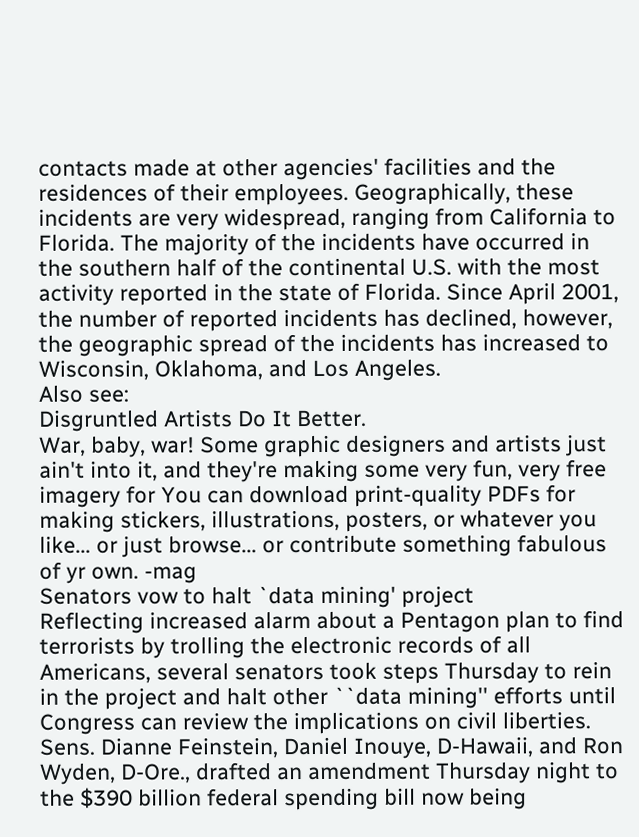contacts made at other agencies' facilities and the residences of their employees. Geographically, these incidents are very widespread, ranging from California to Florida. The majority of the incidents have occurred in the southern half of the continental U.S. with the most activity reported in the state of Florida. Since April 2001, the number of reported incidents has declined, however, the geographic spread of the incidents has increased to Wisconsin, Oklahoma, and Los Angeles.
Also see:
Disgruntled Artists Do It Better.
War, baby, war! Some graphic designers and artists just ain't into it, and they're making some very fun, very free imagery for You can download print-quality PDFs for making stickers, illustrations, posters, or whatever you like... or just browse... or contribute something fabulous of yr own. -mag
Senators vow to halt `data mining' project
Reflecting increased alarm about a Pentagon plan to find terrorists by trolling the electronic records of all Americans, several senators took steps Thursday to rein in the project and halt other ``data mining'' efforts until Congress can review the implications on civil liberties. Sens. Dianne Feinstein, Daniel Inouye, D-Hawaii, and Ron Wyden, D-Ore., drafted an amendment Thursday night to the $390 billion federal spending bill now being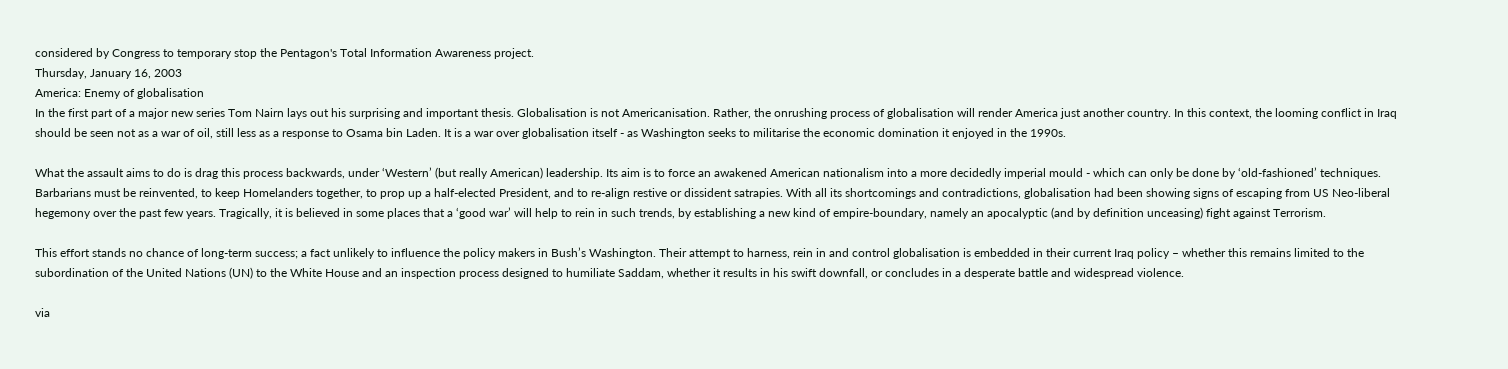considered by Congress to temporary stop the Pentagon's Total Information Awareness project.
Thursday, January 16, 2003
America: Enemy of globalisation
In the first part of a major new series Tom Nairn lays out his surprising and important thesis. Globalisation is not Americanisation. Rather, the onrushing process of globalisation will render America just another country. In this context, the looming conflict in Iraq should be seen not as a war of oil, still less as a response to Osama bin Laden. It is a war over globalisation itself - as Washington seeks to militarise the economic domination it enjoyed in the 1990s.

What the assault aims to do is drag this process backwards, under ‘Western’ (but really American) leadership. Its aim is to force an awakened American nationalism into a more decidedly imperial mould - which can only be done by ‘old-fashioned’ techniques. Barbarians must be reinvented, to keep Homelanders together, to prop up a half-elected President, and to re-align restive or dissident satrapies. With all its shortcomings and contradictions, globalisation had been showing signs of escaping from US Neo-liberal hegemony over the past few years. Tragically, it is believed in some places that a ‘good war’ will help to rein in such trends, by establishing a new kind of empire-boundary, namely an apocalyptic (and by definition unceasing) fight against Terrorism.

This effort stands no chance of long-term success; a fact unlikely to influence the policy makers in Bush’s Washington. Their attempt to harness, rein in and control globalisation is embedded in their current Iraq policy – whether this remains limited to the subordination of the United Nations (UN) to the White House and an inspection process designed to humiliate Saddam, whether it results in his swift downfall, or concludes in a desperate battle and widespread violence.

via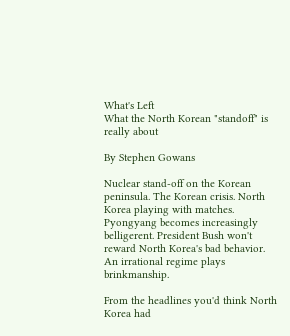What's Left
What the North Korean "standoff" is really about

By Stephen Gowans

Nuclear stand-off on the Korean peninsula. The Korean crisis. North Korea playing with matches. Pyongyang becomes increasingly belligerent. President Bush won't reward North Korea's bad behavior. An irrational regime plays brinkmanship.

From the headlines you'd think North Korea had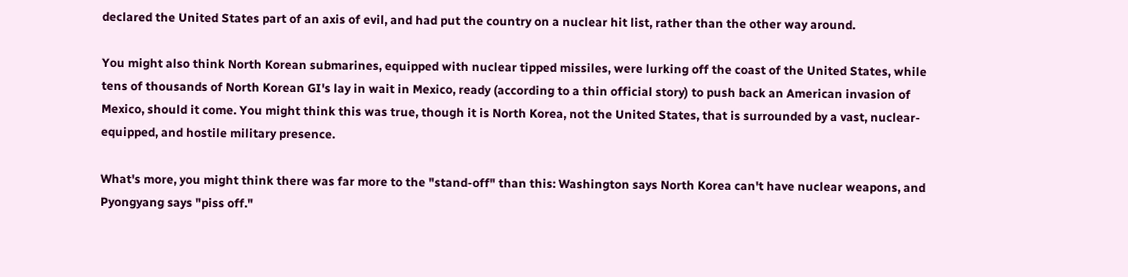declared the United States part of an axis of evil, and had put the country on a nuclear hit list, rather than the other way around.

You might also think North Korean submarines, equipped with nuclear tipped missiles, were lurking off the coast of the United States, while tens of thousands of North Korean GI's lay in wait in Mexico, ready (according to a thin official story) to push back an American invasion of Mexico, should it come. You might think this was true, though it is North Korea, not the United States, that is surrounded by a vast, nuclear-equipped, and hostile military presence.

What's more, you might think there was far more to the "stand-off" than this: Washington says North Korea can't have nuclear weapons, and Pyongyang says "piss off."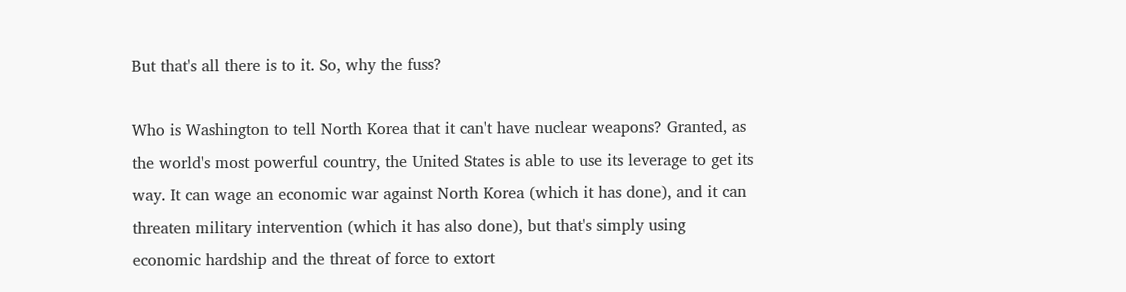But that's all there is to it. So, why the fuss?

Who is Washington to tell North Korea that it can't have nuclear weapons? Granted, as the world's most powerful country, the United States is able to use its leverage to get its way. It can wage an economic war against North Korea (which it has done), and it can threaten military intervention (which it has also done), but that's simply using economic hardship and the threat of force to extort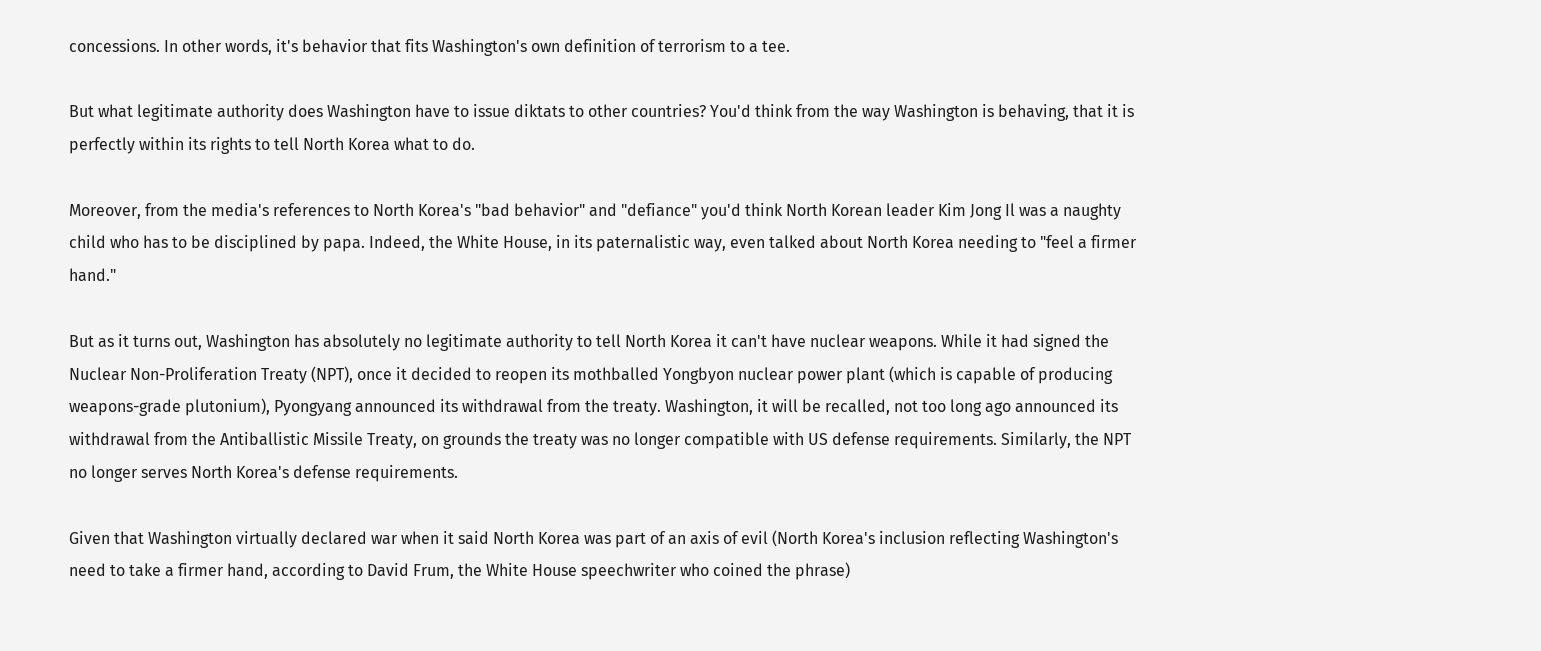concessions. In other words, it's behavior that fits Washington's own definition of terrorism to a tee.

But what legitimate authority does Washington have to issue diktats to other countries? You'd think from the way Washington is behaving, that it is perfectly within its rights to tell North Korea what to do.

Moreover, from the media's references to North Korea's "bad behavior" and "defiance" you'd think North Korean leader Kim Jong Il was a naughty child who has to be disciplined by papa. Indeed, the White House, in its paternalistic way, even talked about North Korea needing to "feel a firmer hand."

But as it turns out, Washington has absolutely no legitimate authority to tell North Korea it can't have nuclear weapons. While it had signed the Nuclear Non-Proliferation Treaty (NPT), once it decided to reopen its mothballed Yongbyon nuclear power plant (which is capable of producing weapons-grade plutonium), Pyongyang announced its withdrawal from the treaty. Washington, it will be recalled, not too long ago announced its withdrawal from the Antiballistic Missile Treaty, on grounds the treaty was no longer compatible with US defense requirements. Similarly, the NPT no longer serves North Korea's defense requirements.

Given that Washington virtually declared war when it said North Korea was part of an axis of evil (North Korea's inclusion reflecting Washington's need to take a firmer hand, according to David Frum, the White House speechwriter who coined the phrase)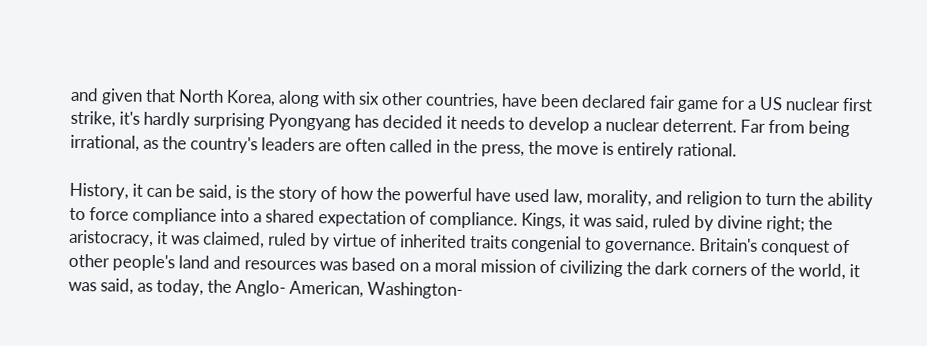and given that North Korea, along with six other countries, have been declared fair game for a US nuclear first strike, it's hardly surprising Pyongyang has decided it needs to develop a nuclear deterrent. Far from being irrational, as the country's leaders are often called in the press, the move is entirely rational.

History, it can be said, is the story of how the powerful have used law, morality, and religion to turn the ability to force compliance into a shared expectation of compliance. Kings, it was said, ruled by divine right; the aristocracy, it was claimed, ruled by virtue of inherited traits congenial to governance. Britain's conquest of other people's land and resources was based on a moral mission of civilizing the dark corners of the world, it was said, as today, the Anglo- American, Washington-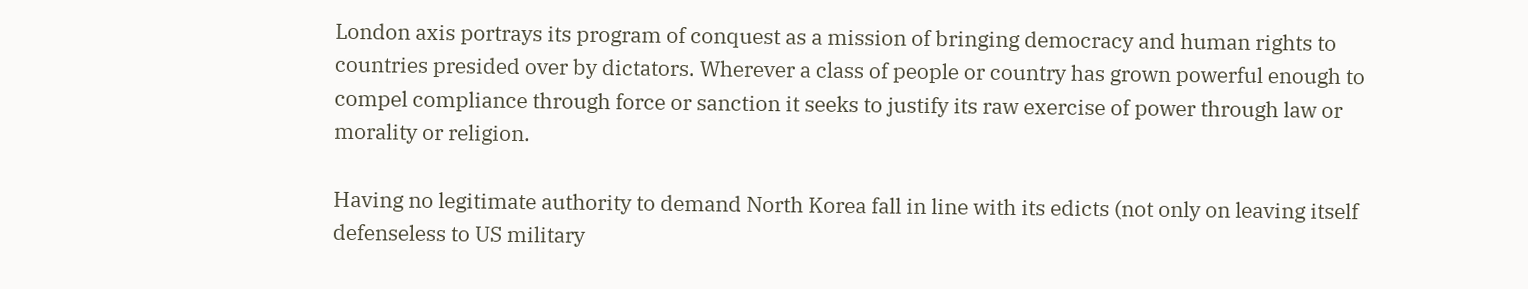London axis portrays its program of conquest as a mission of bringing democracy and human rights to countries presided over by dictators. Wherever a class of people or country has grown powerful enough to compel compliance through force or sanction it seeks to justify its raw exercise of power through law or morality or religion.

Having no legitimate authority to demand North Korea fall in line with its edicts (not only on leaving itself defenseless to US military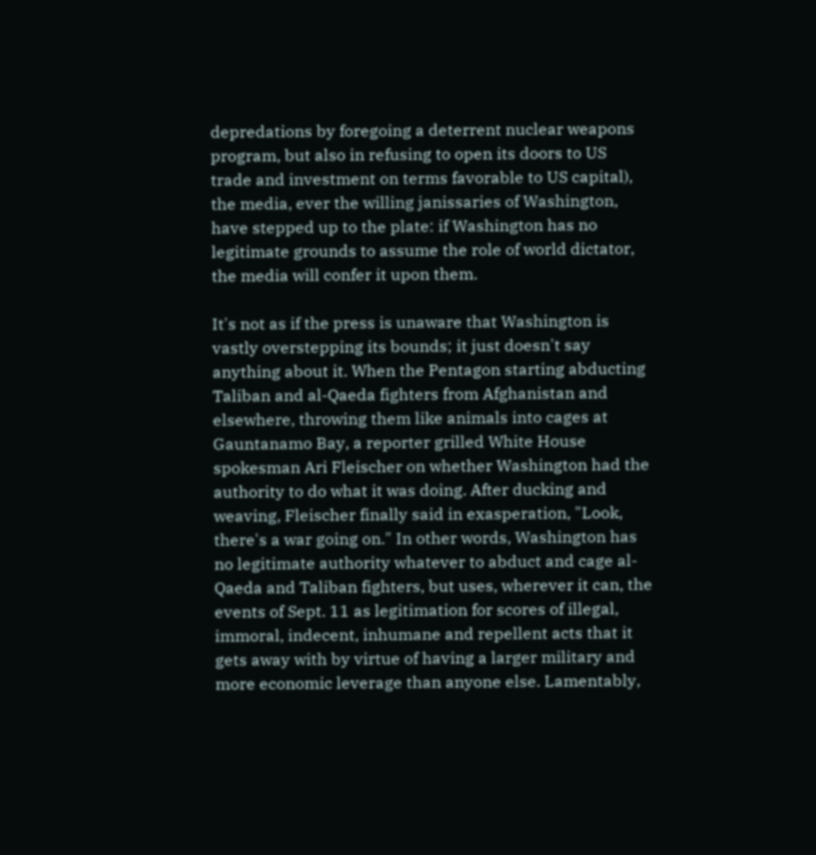depredations by foregoing a deterrent nuclear weapons program, but also in refusing to open its doors to US trade and investment on terms favorable to US capital), the media, ever the willing janissaries of Washington, have stepped up to the plate: if Washington has no legitimate grounds to assume the role of world dictator, the media will confer it upon them.

It's not as if the press is unaware that Washington is vastly overstepping its bounds; it just doesn't say anything about it. When the Pentagon starting abducting Taliban and al-Qaeda fighters from Afghanistan and elsewhere, throwing them like animals into cages at Gauntanamo Bay, a reporter grilled White House spokesman Ari Fleischer on whether Washington had the authority to do what it was doing. After ducking and weaving, Fleischer finally said in exasperation, "Look, there's a war going on." In other words, Washington has no legitimate authority whatever to abduct and cage al-Qaeda and Taliban fighters, but uses, wherever it can, the events of Sept. 11 as legitimation for scores of illegal, immoral, indecent, inhumane and repellent acts that it gets away with by virtue of having a larger military and more economic leverage than anyone else. Lamentably,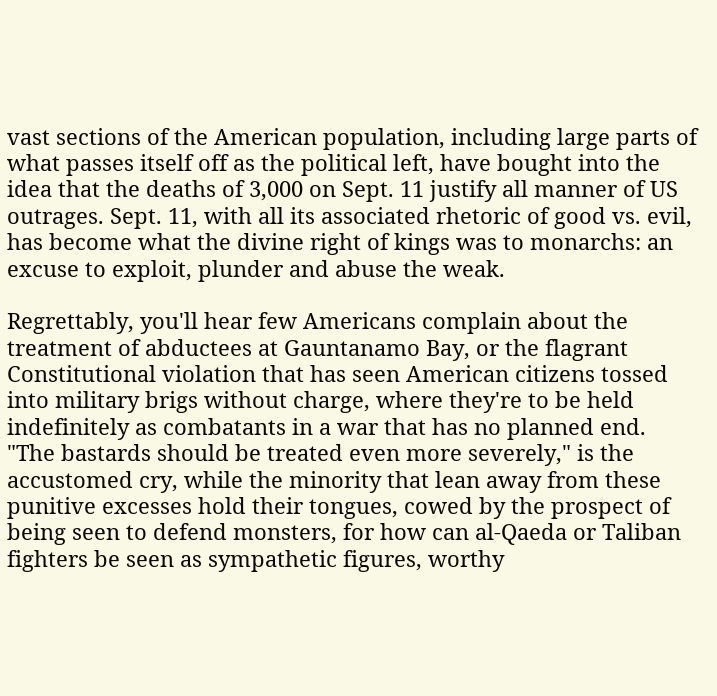vast sections of the American population, including large parts of what passes itself off as the political left, have bought into the idea that the deaths of 3,000 on Sept. 11 justify all manner of US outrages. Sept. 11, with all its associated rhetoric of good vs. evil, has become what the divine right of kings was to monarchs: an excuse to exploit, plunder and abuse the weak.

Regrettably, you'll hear few Americans complain about the treatment of abductees at Gauntanamo Bay, or the flagrant Constitutional violation that has seen American citizens tossed into military brigs without charge, where they're to be held indefinitely as combatants in a war that has no planned end. "The bastards should be treated even more severely," is the accustomed cry, while the minority that lean away from these punitive excesses hold their tongues, cowed by the prospect of being seen to defend monsters, for how can al-Qaeda or Taliban fighters be seen as sympathetic figures, worthy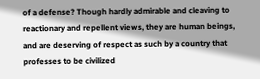of a defense? Though hardly admirable and cleaving to reactionary and repellent views, they are human beings, and are deserving of respect as such by a country that professes to be civilized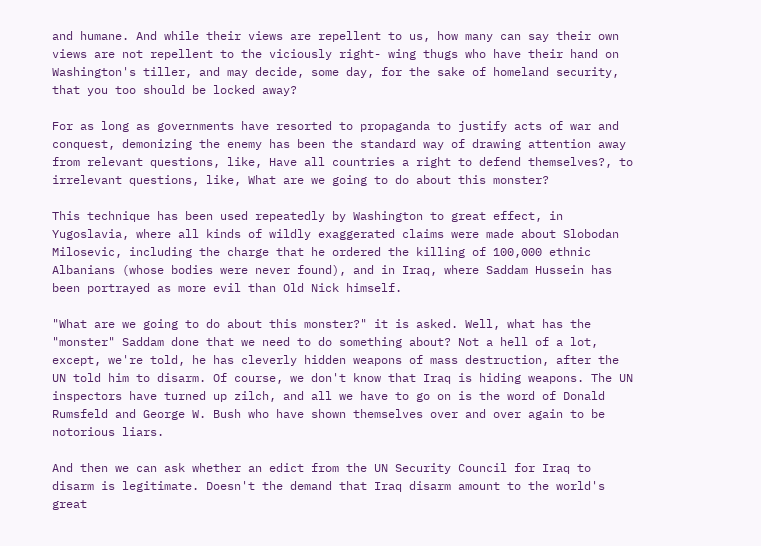and humane. And while their views are repellent to us, how many can say their own views are not repellent to the viciously right- wing thugs who have their hand on Washington's tiller, and may decide, some day, for the sake of homeland security, that you too should be locked away?

For as long as governments have resorted to propaganda to justify acts of war and conquest, demonizing the enemy has been the standard way of drawing attention away from relevant questions, like, Have all countries a right to defend themselves?, to irrelevant questions, like, What are we going to do about this monster?

This technique has been used repeatedly by Washington to great effect, in Yugoslavia, where all kinds of wildly exaggerated claims were made about Slobodan Milosevic, including the charge that he ordered the killing of 100,000 ethnic Albanians (whose bodies were never found), and in Iraq, where Saddam Hussein has been portrayed as more evil than Old Nick himself.

"What are we going to do about this monster?" it is asked. Well, what has the "monster" Saddam done that we need to do something about? Not a hell of a lot, except, we're told, he has cleverly hidden weapons of mass destruction, after the UN told him to disarm. Of course, we don't know that Iraq is hiding weapons. The UN inspectors have turned up zilch, and all we have to go on is the word of Donald Rumsfeld and George W. Bush who have shown themselves over and over again to be notorious liars.

And then we can ask whether an edict from the UN Security Council for Iraq to disarm is legitimate. Doesn't the demand that Iraq disarm amount to the world's great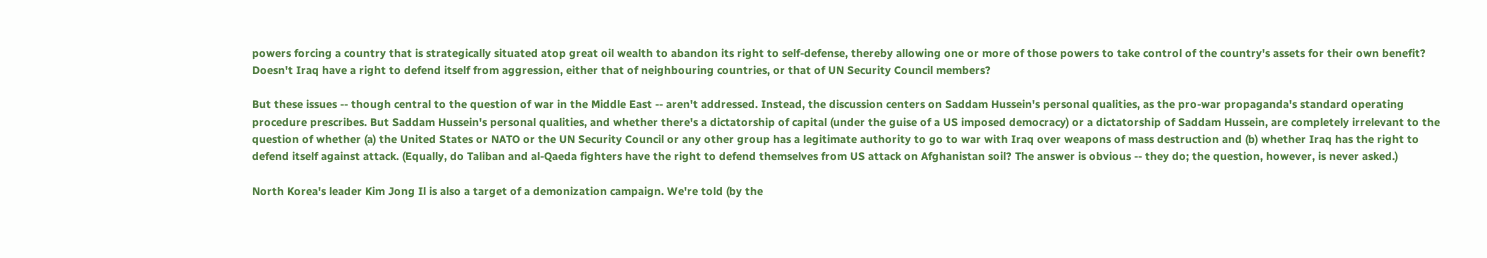powers forcing a country that is strategically situated atop great oil wealth to abandon its right to self-defense, thereby allowing one or more of those powers to take control of the country's assets for their own benefit? Doesn't Iraq have a right to defend itself from aggression, either that of neighbouring countries, or that of UN Security Council members?

But these issues -- though central to the question of war in the Middle East -- aren't addressed. Instead, the discussion centers on Saddam Hussein's personal qualities, as the pro-war propaganda's standard operating procedure prescribes. But Saddam Hussein's personal qualities, and whether there's a dictatorship of capital (under the guise of a US imposed democracy) or a dictatorship of Saddam Hussein, are completely irrelevant to the question of whether (a) the United States or NATO or the UN Security Council or any other group has a legitimate authority to go to war with Iraq over weapons of mass destruction and (b) whether Iraq has the right to defend itself against attack. (Equally, do Taliban and al-Qaeda fighters have the right to defend themselves from US attack on Afghanistan soil? The answer is obvious -- they do; the question, however, is never asked.)

North Korea's leader Kim Jong Il is also a target of a demonization campaign. We're told (by the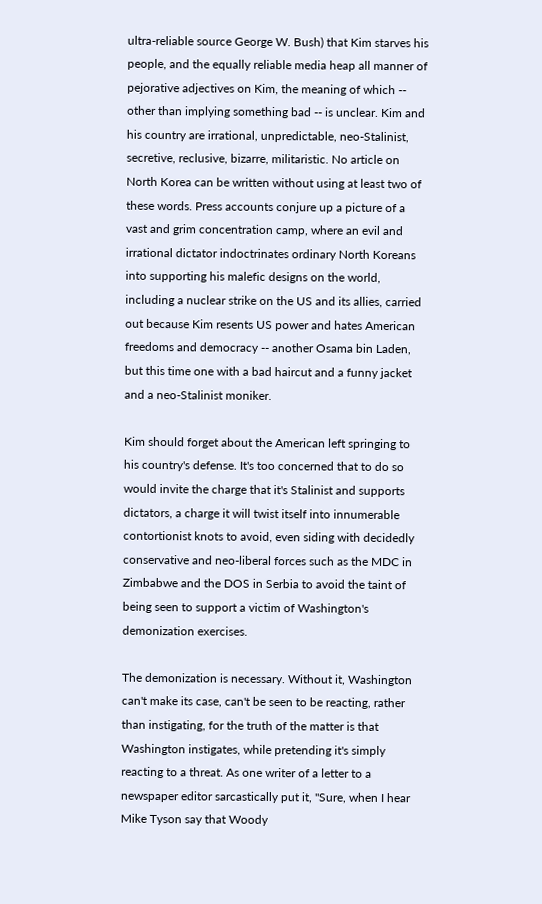ultra-reliable source George W. Bush) that Kim starves his people, and the equally reliable media heap all manner of pejorative adjectives on Kim, the meaning of which -- other than implying something bad -- is unclear. Kim and his country are irrational, unpredictable, neo-Stalinist, secretive, reclusive, bizarre, militaristic. No article on North Korea can be written without using at least two of these words. Press accounts conjure up a picture of a vast and grim concentration camp, where an evil and irrational dictator indoctrinates ordinary North Koreans into supporting his malefic designs on the world, including a nuclear strike on the US and its allies, carried out because Kim resents US power and hates American freedoms and democracy -- another Osama bin Laden, but this time one with a bad haircut and a funny jacket and a neo-Stalinist moniker.

Kim should forget about the American left springing to his country's defense. It's too concerned that to do so would invite the charge that it's Stalinist and supports dictators, a charge it will twist itself into innumerable contortionist knots to avoid, even siding with decidedly conservative and neo-liberal forces such as the MDC in Zimbabwe and the DOS in Serbia to avoid the taint of being seen to support a victim of Washington's demonization exercises.

The demonization is necessary. Without it, Washington can't make its case, can't be seen to be reacting, rather than instigating, for the truth of the matter is that Washington instigates, while pretending it's simply reacting to a threat. As one writer of a letter to a newspaper editor sarcastically put it, "Sure, when I hear Mike Tyson say that Woody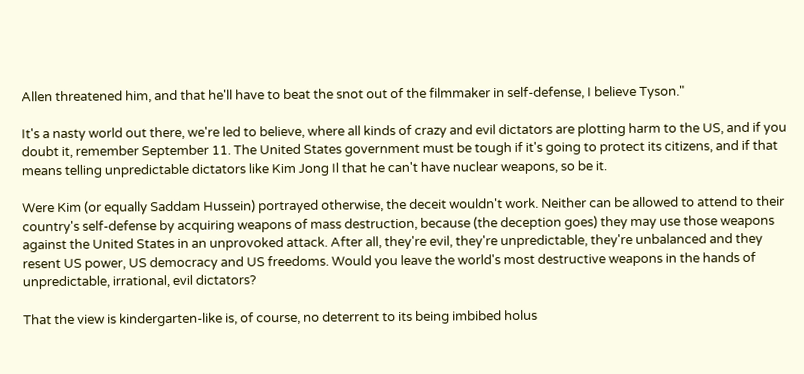Allen threatened him, and that he'll have to beat the snot out of the filmmaker in self-defense, I believe Tyson."

It's a nasty world out there, we're led to believe, where all kinds of crazy and evil dictators are plotting harm to the US, and if you doubt it, remember September 11. The United States government must be tough if it's going to protect its citizens, and if that means telling unpredictable dictators like Kim Jong Il that he can't have nuclear weapons, so be it.

Were Kim (or equally Saddam Hussein) portrayed otherwise, the deceit wouldn't work. Neither can be allowed to attend to their country's self-defense by acquiring weapons of mass destruction, because (the deception goes) they may use those weapons against the United States in an unprovoked attack. After all, they're evil, they're unpredictable, they're unbalanced and they resent US power, US democracy and US freedoms. Would you leave the world's most destructive weapons in the hands of unpredictable, irrational, evil dictators?

That the view is kindergarten-like is, of course, no deterrent to its being imbibed holus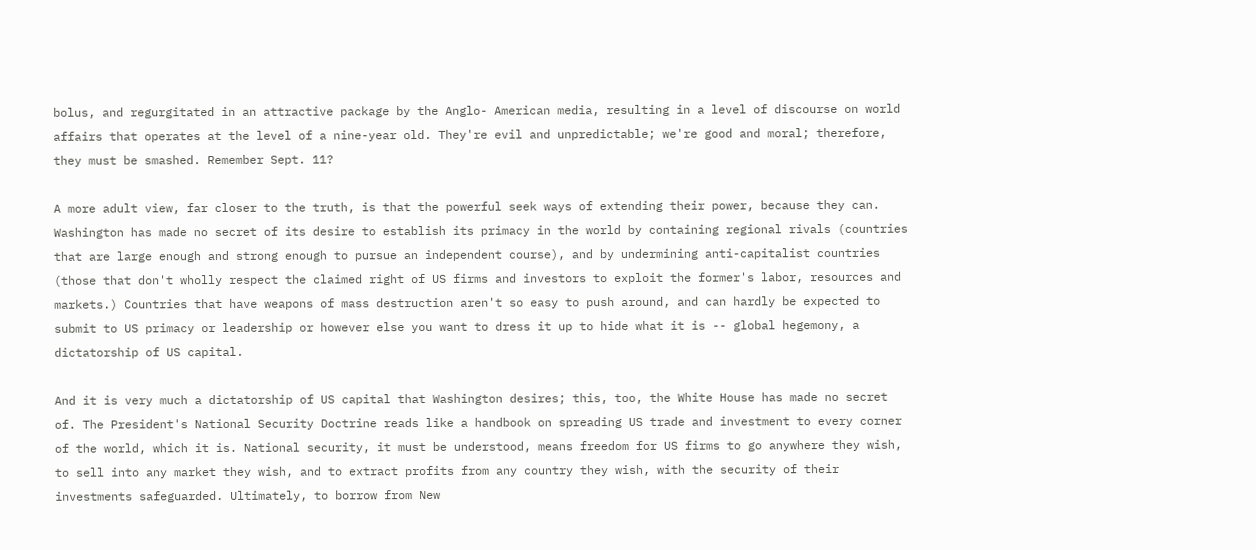bolus, and regurgitated in an attractive package by the Anglo- American media, resulting in a level of discourse on world affairs that operates at the level of a nine-year old. They're evil and unpredictable; we're good and moral; therefore, they must be smashed. Remember Sept. 11?

A more adult view, far closer to the truth, is that the powerful seek ways of extending their power, because they can. Washington has made no secret of its desire to establish its primacy in the world by containing regional rivals (countries that are large enough and strong enough to pursue an independent course), and by undermining anti-capitalist countries (those that don't wholly respect the claimed right of US firms and investors to exploit the former's labor, resources and markets.) Countries that have weapons of mass destruction aren't so easy to push around, and can hardly be expected to submit to US primacy or leadership or however else you want to dress it up to hide what it is -- global hegemony, a dictatorship of US capital.

And it is very much a dictatorship of US capital that Washington desires; this, too, the White House has made no secret of. The President's National Security Doctrine reads like a handbook on spreading US trade and investment to every corner of the world, which it is. National security, it must be understood, means freedom for US firms to go anywhere they wish, to sell into any market they wish, and to extract profits from any country they wish, with the security of their investments safeguarded. Ultimately, to borrow from New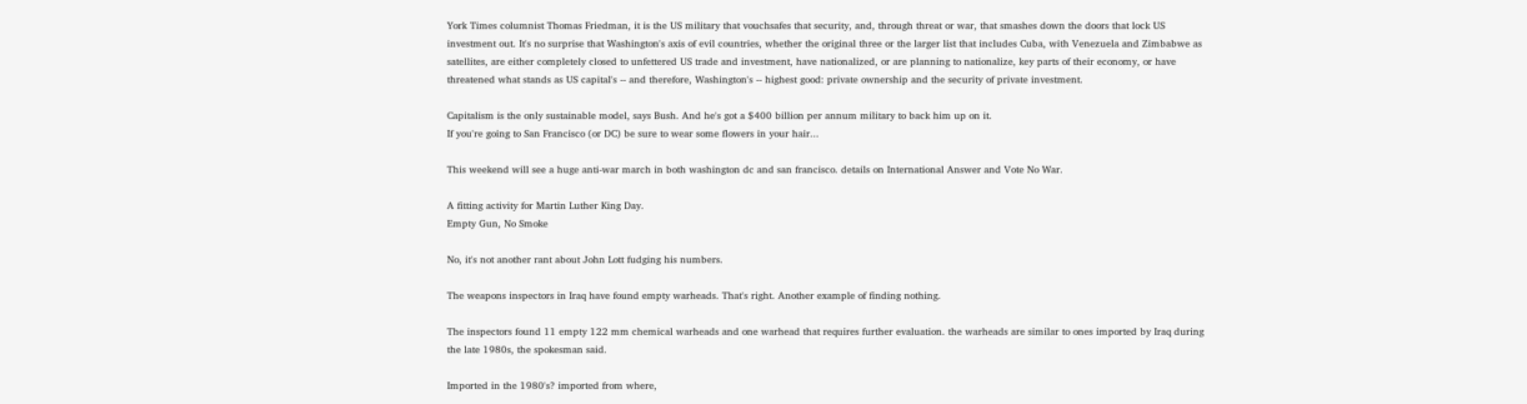York Times columnist Thomas Friedman, it is the US military that vouchsafes that security, and, through threat or war, that smashes down the doors that lock US investment out. It's no surprise that Washington's axis of evil countries, whether the original three or the larger list that includes Cuba, with Venezuela and Zimbabwe as satellites, are either completely closed to unfettered US trade and investment, have nationalized, or are planning to nationalize, key parts of their economy, or have threatened what stands as US capital's -- and therefore, Washington's -- highest good: private ownership and the security of private investment.

Capitalism is the only sustainable model, says Bush. And he's got a $400 billion per annum military to back him up on it.
If you're going to San Francisco (or DC) be sure to wear some flowers in your hair...

This weekend will see a huge anti-war march in both washington dc and san francisco. details on International Answer and Vote No War.

A fitting activity for Martin Luther King Day.
Empty Gun, No Smoke

No, it's not another rant about John Lott fudging his numbers.

The weapons inspectors in Iraq have found empty warheads. That's right. Another example of finding nothing.

The inspectors found 11 empty 122 mm chemical warheads and one warhead that requires further evaluation. the warheads are similar to ones imported by Iraq during the late 1980s, the spokesman said.

Imported in the 1980's? imported from where,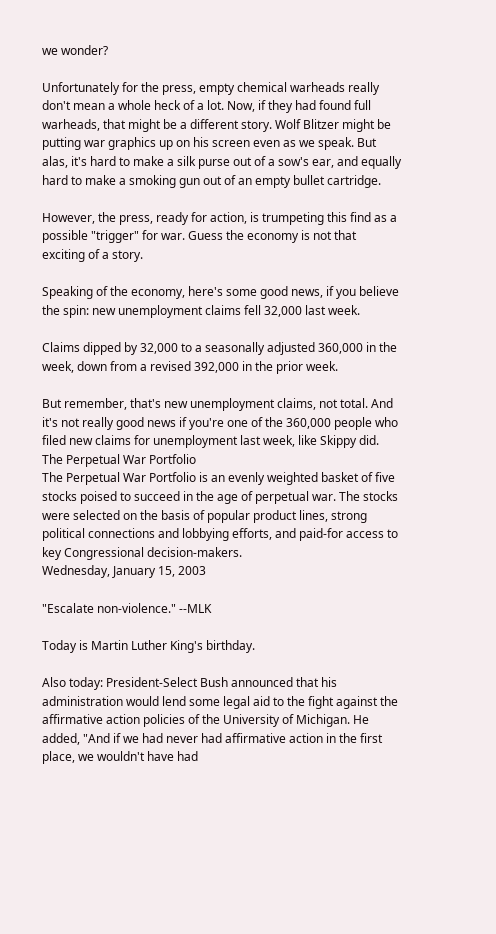we wonder?

Unfortunately for the press, empty chemical warheads really don't mean a whole heck of a lot. Now, if they had found full warheads, that might be a different story. Wolf Blitzer might be putting war graphics up on his screen even as we speak. But alas, it's hard to make a silk purse out of a sow's ear, and equally hard to make a smoking gun out of an empty bullet cartridge.

However, the press, ready for action, is trumpeting this find as a possible "trigger" for war. Guess the economy is not that exciting of a story.

Speaking of the economy, here's some good news, if you believe the spin: new unemployment claims fell 32,000 last week.

Claims dipped by 32,000 to a seasonally adjusted 360,000 in the week, down from a revised 392,000 in the prior week.

But remember, that's new unemployment claims, not total. And it's not really good news if you're one of the 360,000 people who filed new claims for unemployment last week, like Skippy did.
The Perpetual War Portfolio
The Perpetual War Portfolio is an evenly weighted basket of five stocks poised to succeed in the age of perpetual war. The stocks were selected on the basis of popular product lines, strong political connections and lobbying efforts, and paid-for access to key Congressional decision-makers.
Wednesday, January 15, 2003

"Escalate non-violence." --MLK

Today is Martin Luther King's birthday.

Also today: President-Select Bush announced that his administration would lend some legal aid to the fight against the affirmative action policies of the University of Michigan. He added, "And if we had never had affirmative action in the first place, we wouldn't have had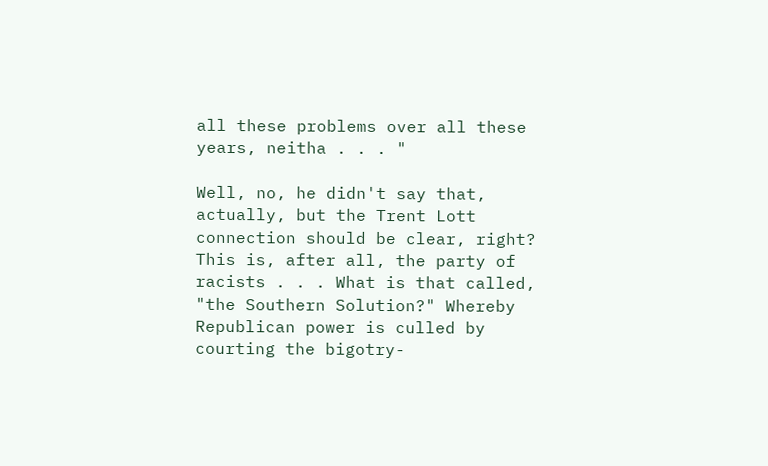all these problems over all these years, neitha . . . "

Well, no, he didn't say that, actually, but the Trent Lott connection should be clear, right? This is, after all, the party of racists . . . What is that called, "the Southern Solution?" Whereby Republican power is culled by courting the bigotry-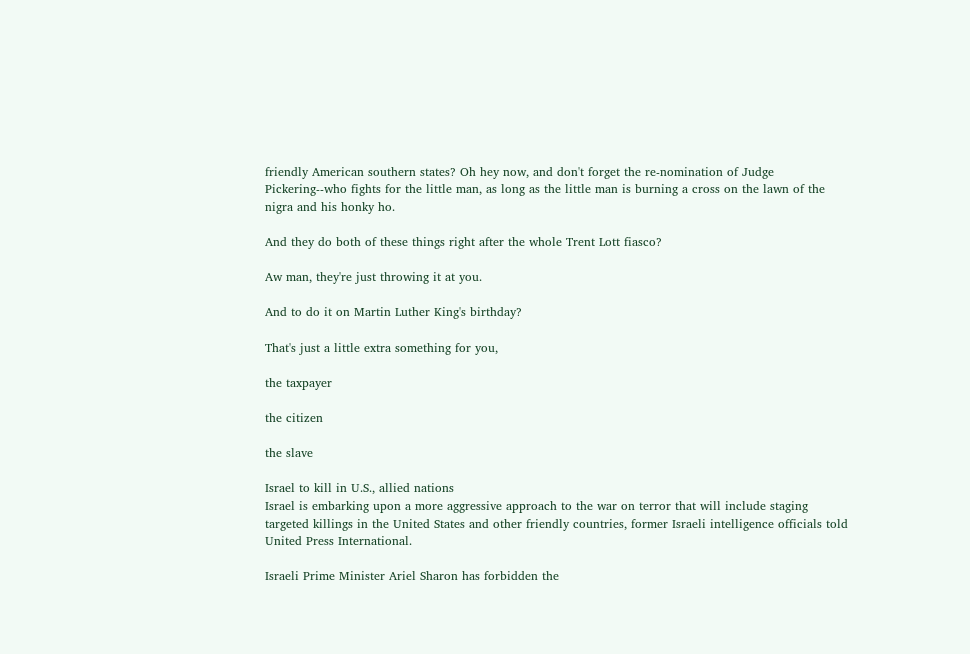friendly American southern states? Oh hey now, and don't forget the re-nomination of Judge Pickering--who fights for the little man, as long as the little man is burning a cross on the lawn of the nigra and his honky ho.

And they do both of these things right after the whole Trent Lott fiasco?

Aw man, they're just throwing it at you.

And to do it on Martin Luther King's birthday?

That's just a little extra something for you,

the taxpayer

the citizen

the slave

Israel to kill in U.S., allied nations
Israel is embarking upon a more aggressive approach to the war on terror that will include staging targeted killings in the United States and other friendly countries, former Israeli intelligence officials told United Press International.

Israeli Prime Minister Ariel Sharon has forbidden the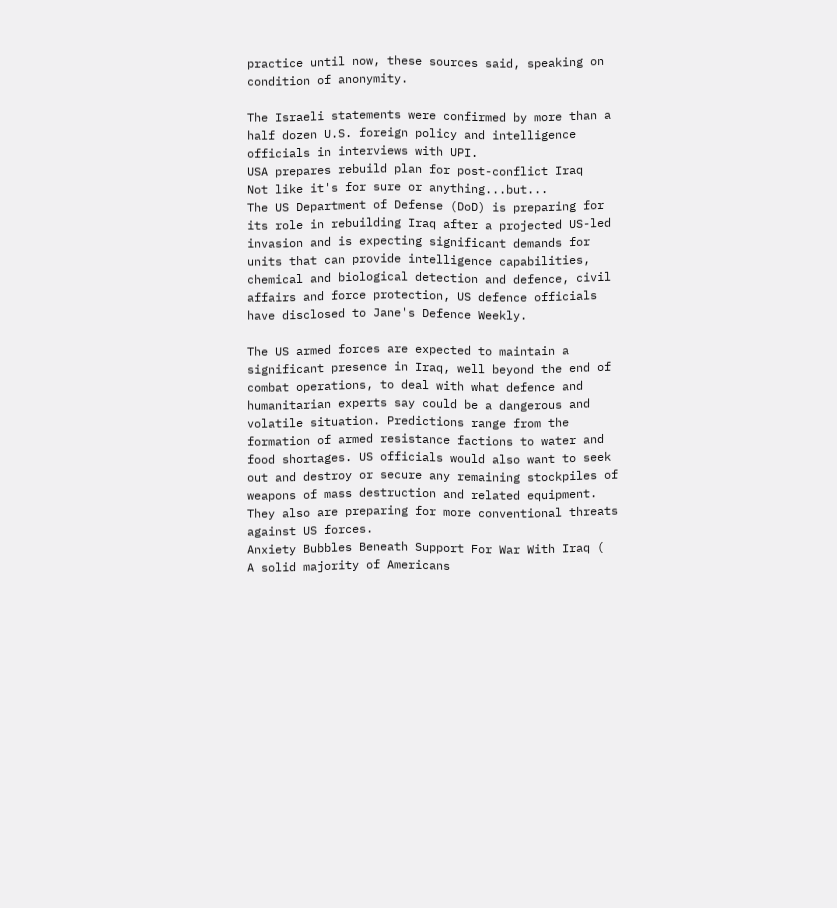practice until now, these sources said, speaking on condition of anonymity.

The Israeli statements were confirmed by more than a half dozen U.S. foreign policy and intelligence officials in interviews with UPI.
USA prepares rebuild plan for post-conflict Iraq
Not like it's for sure or anything...but...
The US Department of Defense (DoD) is preparing for its role in rebuilding Iraq after a projected US-led invasion and is expecting significant demands for units that can provide intelligence capabilities, chemical and biological detection and defence, civil affairs and force protection, US defence officials have disclosed to Jane's Defence Weekly.

The US armed forces are expected to maintain a significant presence in Iraq, well beyond the end of combat operations, to deal with what defence and humanitarian experts say could be a dangerous and volatile situation. Predictions range from the formation of armed resistance factions to water and food shortages. US officials would also want to seek out and destroy or secure any remaining stockpiles of weapons of mass destruction and related equipment. They also are preparing for more conventional threats against US forces.
Anxiety Bubbles Beneath Support For War With Iraq (
A solid majority of Americans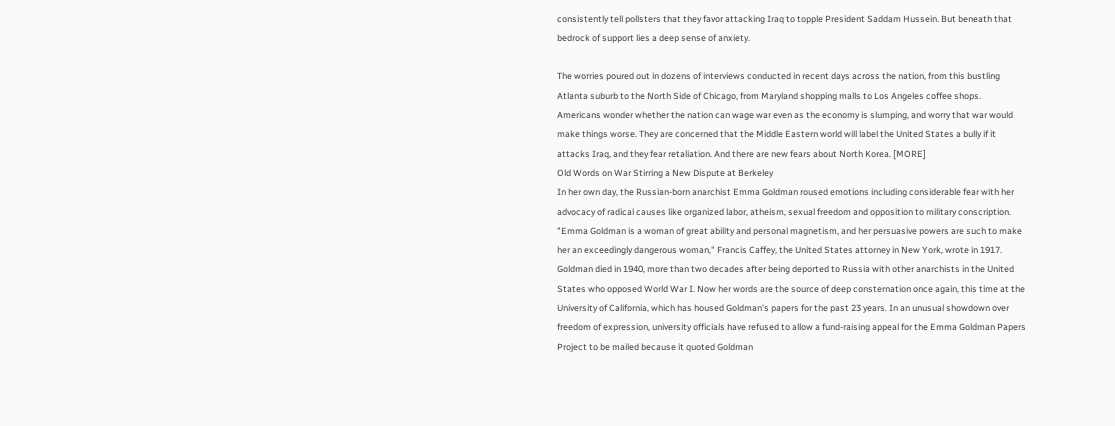consistently tell pollsters that they favor attacking Iraq to topple President Saddam Hussein. But beneath that bedrock of support lies a deep sense of anxiety.

The worries poured out in dozens of interviews conducted in recent days across the nation, from this bustling Atlanta suburb to the North Side of Chicago, from Maryland shopping malls to Los Angeles coffee shops. Americans wonder whether the nation can wage war even as the economy is slumping, and worry that war would make things worse. They are concerned that the Middle Eastern world will label the United States a bully if it attacks Iraq, and they fear retaliation. And there are new fears about North Korea. [MORE]
Old Words on War Stirring a New Dispute at Berkeley
In her own day, the Russian-born anarchist Emma Goldman roused emotions including considerable fear with her advocacy of radical causes like organized labor, atheism, sexual freedom and opposition to military conscription. "Emma Goldman is a woman of great ability and personal magnetism, and her persuasive powers are such to make her an exceedingly dangerous woman," Francis Caffey, the United States attorney in New York, wrote in 1917. Goldman died in 1940, more than two decades after being deported to Russia with other anarchists in the United States who opposed World War I. Now her words are the source of deep consternation once again, this time at the University of California, which has housed Goldman's papers for the past 23 years. In an unusual showdown over freedom of expression, university officials have refused to allow a fund-raising appeal for the Emma Goldman Papers Project to be mailed because it quoted Goldman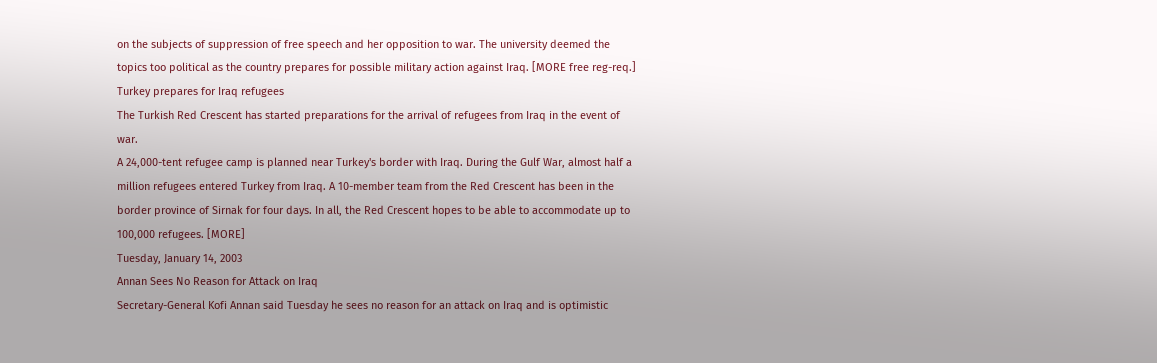on the subjects of suppression of free speech and her opposition to war. The university deemed the topics too political as the country prepares for possible military action against Iraq. [MORE free reg-req.]
Turkey prepares for Iraq refugees
The Turkish Red Crescent has started preparations for the arrival of refugees from Iraq in the event of war.
A 24,000-tent refugee camp is planned near Turkey's border with Iraq. During the Gulf War, almost half a million refugees entered Turkey from Iraq. A 10-member team from the Red Crescent has been in the border province of Sirnak for four days. In all, the Red Crescent hopes to be able to accommodate up to 100,000 refugees. [MORE]
Tuesday, January 14, 2003
Annan Sees No Reason for Attack on Iraq
Secretary-General Kofi Annan said Tuesday he sees no reason for an attack on Iraq and is optimistic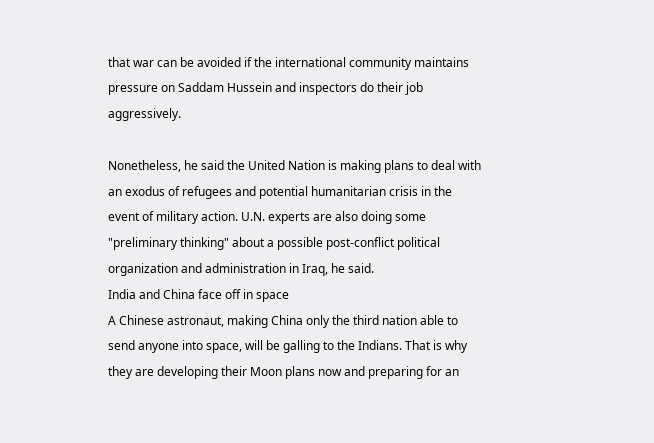that war can be avoided if the international community maintains pressure on Saddam Hussein and inspectors do their job aggressively.

Nonetheless, he said the United Nation is making plans to deal with an exodus of refugees and potential humanitarian crisis in the event of military action. U.N. experts are also doing some "preliminary thinking" about a possible post-conflict political organization and administration in Iraq, he said.
India and China face off in space
A Chinese astronaut, making China only the third nation able to send anyone into space, will be galling to the Indians. That is why they are developing their Moon plans now and preparing for an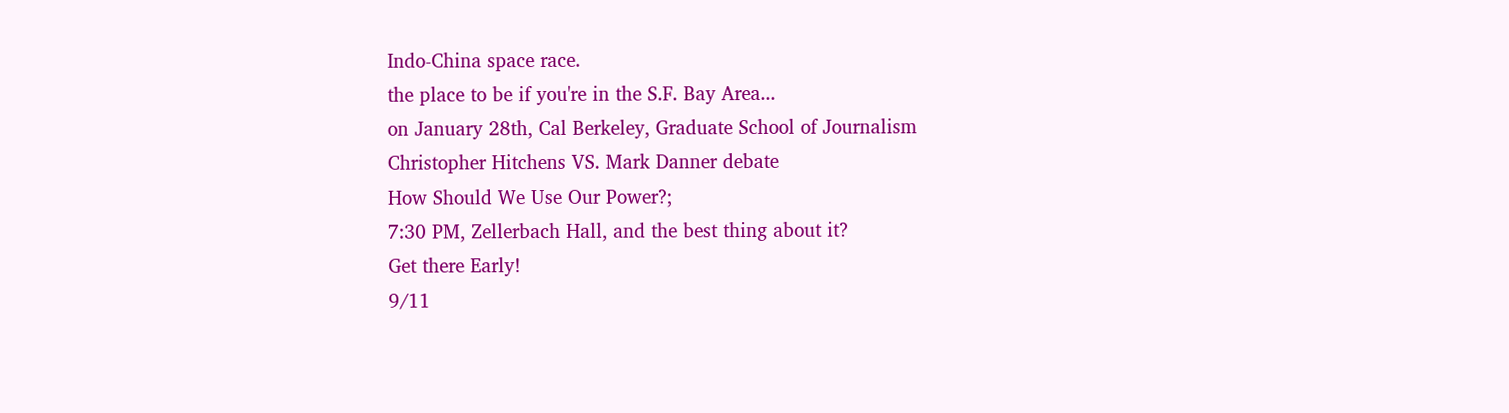Indo-China space race.
the place to be if you're in the S.F. Bay Area...
on January 28th, Cal Berkeley, Graduate School of Journalism
Christopher Hitchens VS. Mark Danner debate
How Should We Use Our Power?;
7:30 PM, Zellerbach Hall, and the best thing about it?
Get there Early!
9/11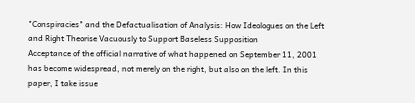"Conspiracies" and the Defactualisation of Analysis: How Ideologues on the Left and Right Theorise Vacuously to Support Baseless Supposition
Acceptance of the official narrative of what happened on September 11, 2001 has become widespread, not merely on the right, but also on the left. In this paper, I take issue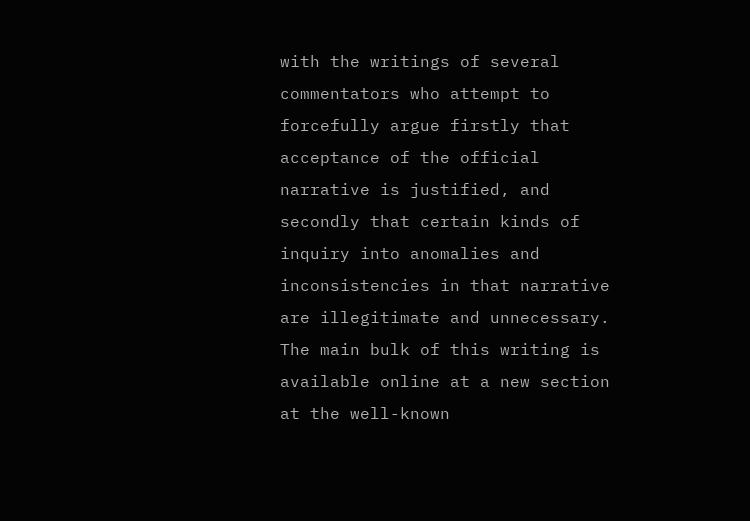with the writings of several commentators who attempt to forcefully argue firstly that acceptance of the official narrative is justified, and secondly that certain kinds of inquiry into anomalies and inconsistencies in that narrative are illegitimate and unnecessary. The main bulk of this writing is available online at a new section at the well-known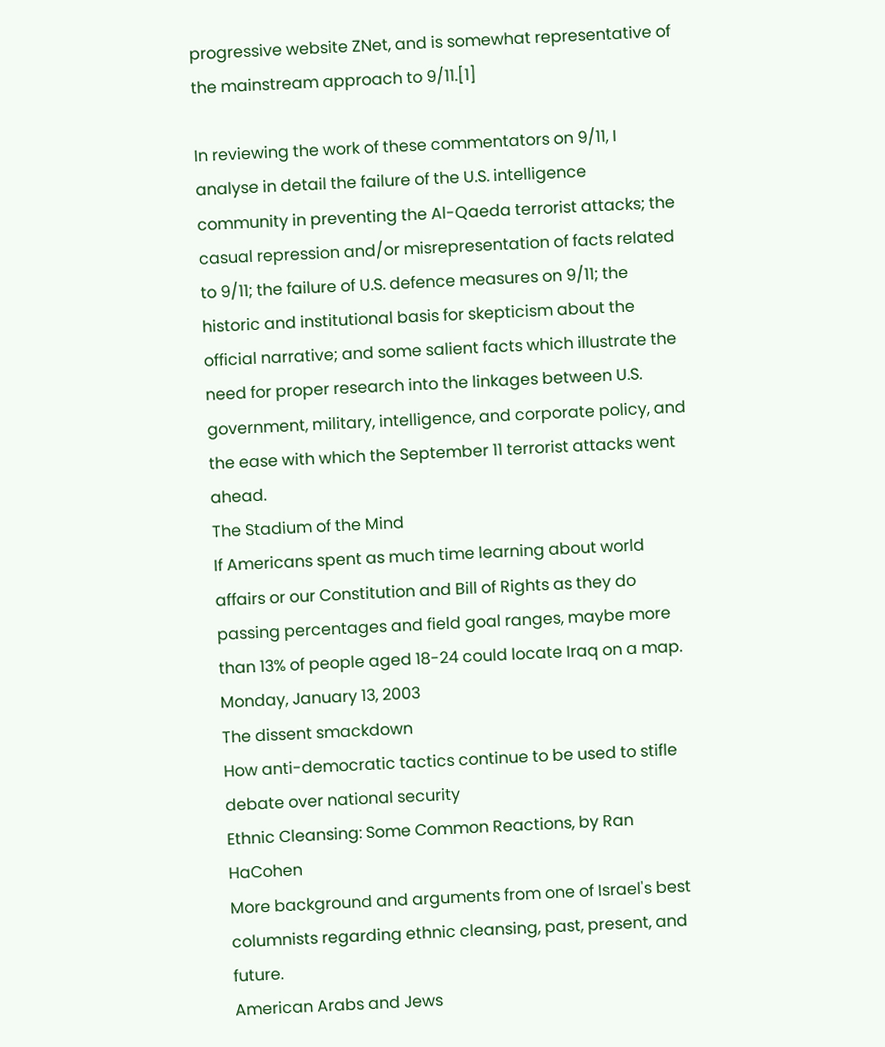progressive website ZNet, and is somewhat representative of the mainstream approach to 9/11.[1]

In reviewing the work of these commentators on 9/11, I analyse in detail the failure of the U.S. intelligence community in preventing the Al-Qaeda terrorist attacks; the casual repression and/or misrepresentation of facts related to 9/11; the failure of U.S. defence measures on 9/11; the historic and institutional basis for skepticism about the official narrative; and some salient facts which illustrate the need for proper research into the linkages between U.S. government, military, intelligence, and corporate policy, and the ease with which the September 11 terrorist attacks went ahead.
The Stadium of the Mind
If Americans spent as much time learning about world affairs or our Constitution and Bill of Rights as they do passing percentages and field goal ranges, maybe more than 13% of people aged 18-24 could locate Iraq on a map.
Monday, January 13, 2003
The dissent smackdown
How anti-democratic tactics continue to be used to stifle debate over national security
Ethnic Cleansing: Some Common Reactions, by Ran HaCohen
More background and arguments from one of Israel's best columnists regarding ethnic cleansing, past, present, and future.
American Arabs and Jews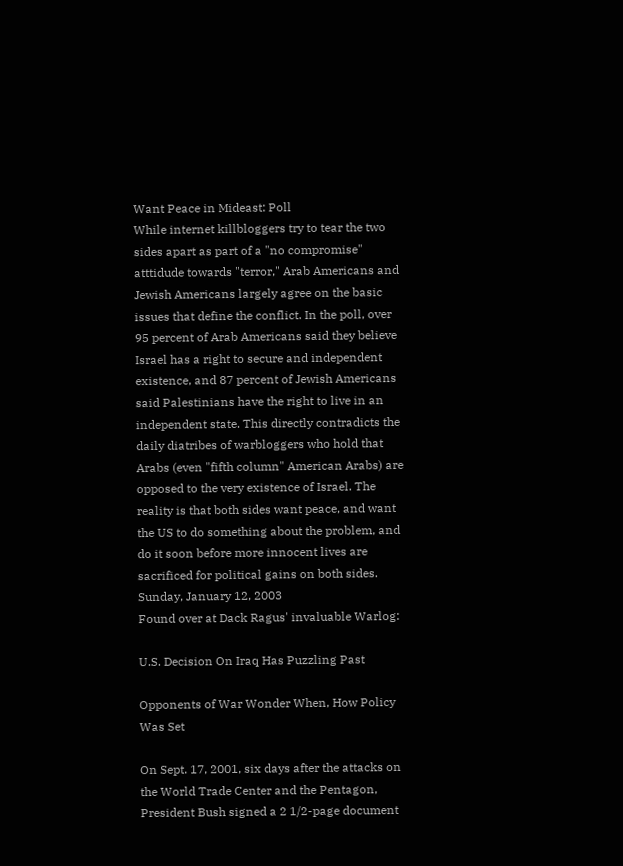Want Peace in Mideast: Poll
While internet killbloggers try to tear the two sides apart as part of a "no compromise" atttidude towards "terror," Arab Americans and Jewish Americans largely agree on the basic issues that define the conflict. In the poll, over 95 percent of Arab Americans said they believe Israel has a right to secure and independent existence, and 87 percent of Jewish Americans said Palestinians have the right to live in an independent state. This directly contradicts the daily diatribes of warbloggers who hold that Arabs (even "fifth column" American Arabs) are opposed to the very existence of Israel. The reality is that both sides want peace, and want the US to do something about the problem, and do it soon before more innocent lives are sacrificed for political gains on both sides.
Sunday, January 12, 2003
Found over at Dack Ragus' invaluable Warlog:

U.S. Decision On Iraq Has Puzzling Past

Opponents of War Wonder When, How Policy Was Set

On Sept. 17, 2001, six days after the attacks on the World Trade Center and the Pentagon, President Bush signed a 2 1/2-page document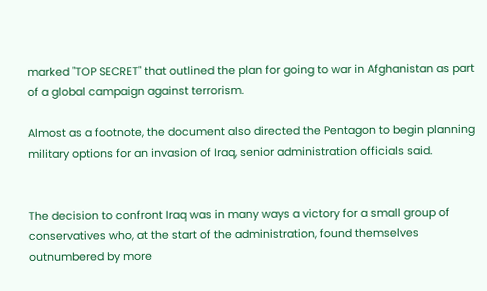marked "TOP SECRET" that outlined the plan for going to war in Afghanistan as part of a global campaign against terrorism.

Almost as a footnote, the document also directed the Pentagon to begin planning military options for an invasion of Iraq, senior administration officials said.


The decision to confront Iraq was in many ways a victory for a small group of conservatives who, at the start of the administration, found themselves outnumbered by more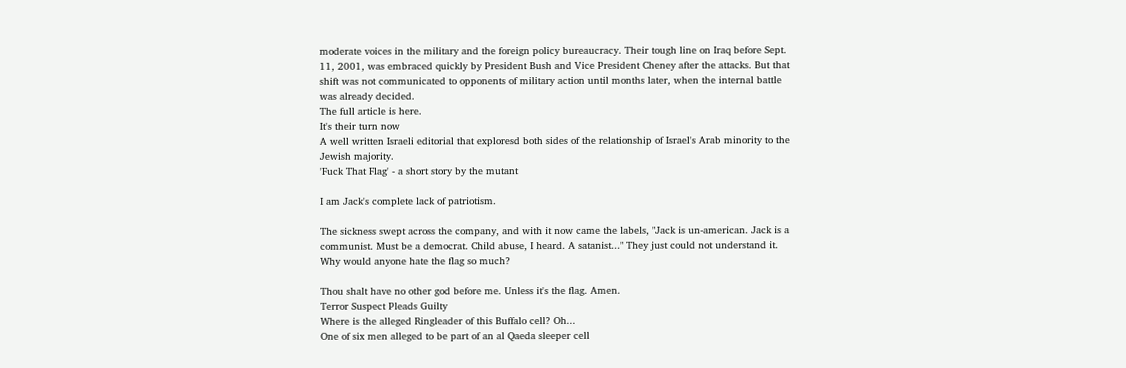moderate voices in the military and the foreign policy bureaucracy. Their tough line on Iraq before Sept. 11, 2001, was embraced quickly by President Bush and Vice President Cheney after the attacks. But that shift was not communicated to opponents of military action until months later, when the internal battle was already decided.
The full article is here.
It's their turn now
A well written Israeli editorial that exploresd both sides of the relationship of Israel's Arab minority to the Jewish majority.
'Fuck That Flag' - a short story by the mutant

I am Jack's complete lack of patriotism.

The sickness swept across the company, and with it now came the labels, "Jack is un-american. Jack is a communist. Must be a democrat. Child abuse, I heard. A satanist..." They just could not understand it. Why would anyone hate the flag so much?

Thou shalt have no other god before me. Unless it's the flag. Amen.
Terror Suspect Pleads Guilty
Where is the alleged Ringleader of this Buffalo cell? Oh...
One of six men alleged to be part of an al Qaeda sleeper cell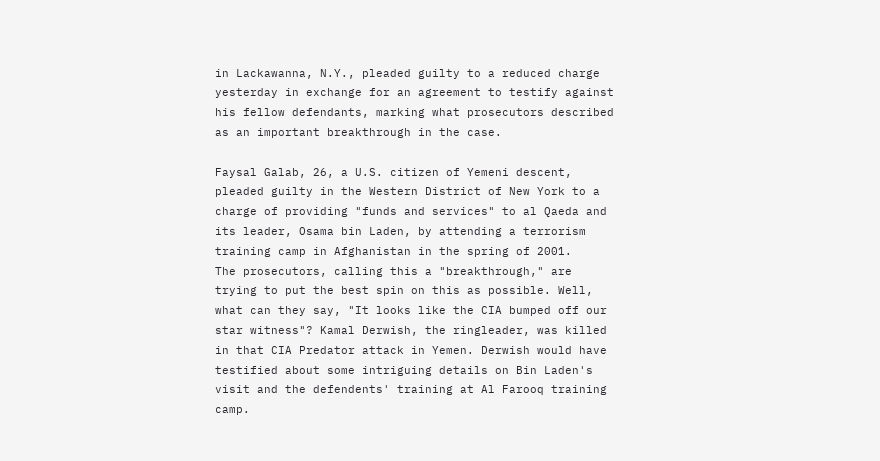in Lackawanna, N.Y., pleaded guilty to a reduced charge yesterday in exchange for an agreement to testify against his fellow defendants, marking what prosecutors described as an important breakthrough in the case.

Faysal Galab, 26, a U.S. citizen of Yemeni descent, pleaded guilty in the Western District of New York to a charge of providing "funds and services" to al Qaeda and its leader, Osama bin Laden, by attending a terrorism training camp in Afghanistan in the spring of 2001.
The prosecutors, calling this a "breakthrough," are trying to put the best spin on this as possible. Well, what can they say, "It looks like the CIA bumped off our star witness"? Kamal Derwish, the ringleader, was killed in that CIA Predator attack in Yemen. Derwish would have testified about some intriguing details on Bin Laden's visit and the defendents' training at Al Farooq training camp.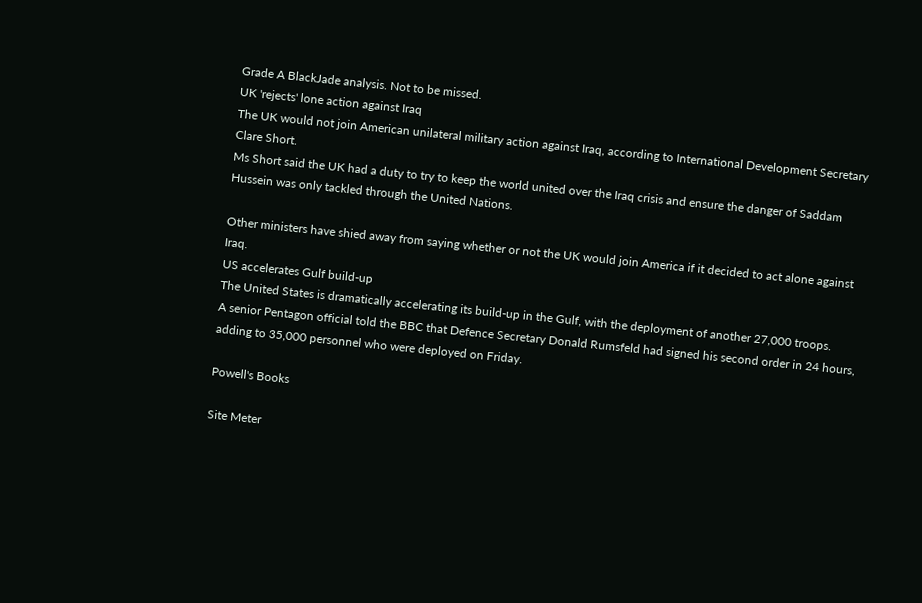Grade A BlackJade analysis. Not to be missed.
UK 'rejects' lone action against Iraq
The UK would not join American unilateral military action against Iraq, according to International Development Secretary Clare Short.
Ms Short said the UK had a duty to try to keep the world united over the Iraq crisis and ensure the danger of Saddam Hussein was only tackled through the United Nations.

Other ministers have shied away from saying whether or not the UK would join America if it decided to act alone against Iraq.
US accelerates Gulf build-up
The United States is dramatically accelerating its build-up in the Gulf, with the deployment of another 27,000 troops.
A senior Pentagon official told the BBC that Defence Secretary Donald Rumsfeld had signed his second order in 24 hours, adding to 35,000 personnel who were deployed on Friday.

Powell's Books

Site Meter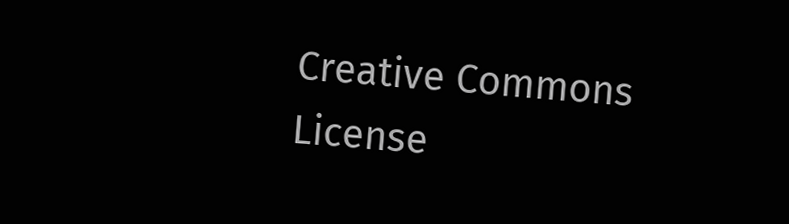Creative Commons License